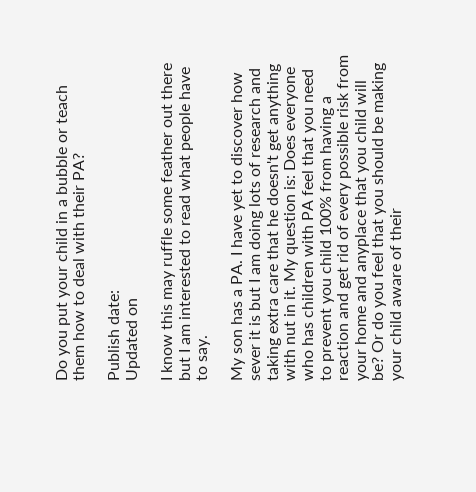Do you put your child in a bubble or teach them how to deal with their PA?

Publish date:
Updated on

I know this may ruffle some feather out there but I am interested to read what people have to say.

My son has a PA. I have yet to discover how sever it is but I am doing lots of research and taking extra care that he doesn't get anything with nut in it. My question is: Does everyone who has children with PA feel that you need to prevent you child 100% from having a reaction and get rid of every possible risk from your home and anyplace that you child will be? Or do you feel that you should be making your child aware of their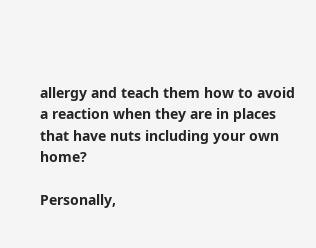allergy and teach them how to avoid a reaction when they are in places that have nuts including your own home?

Personally,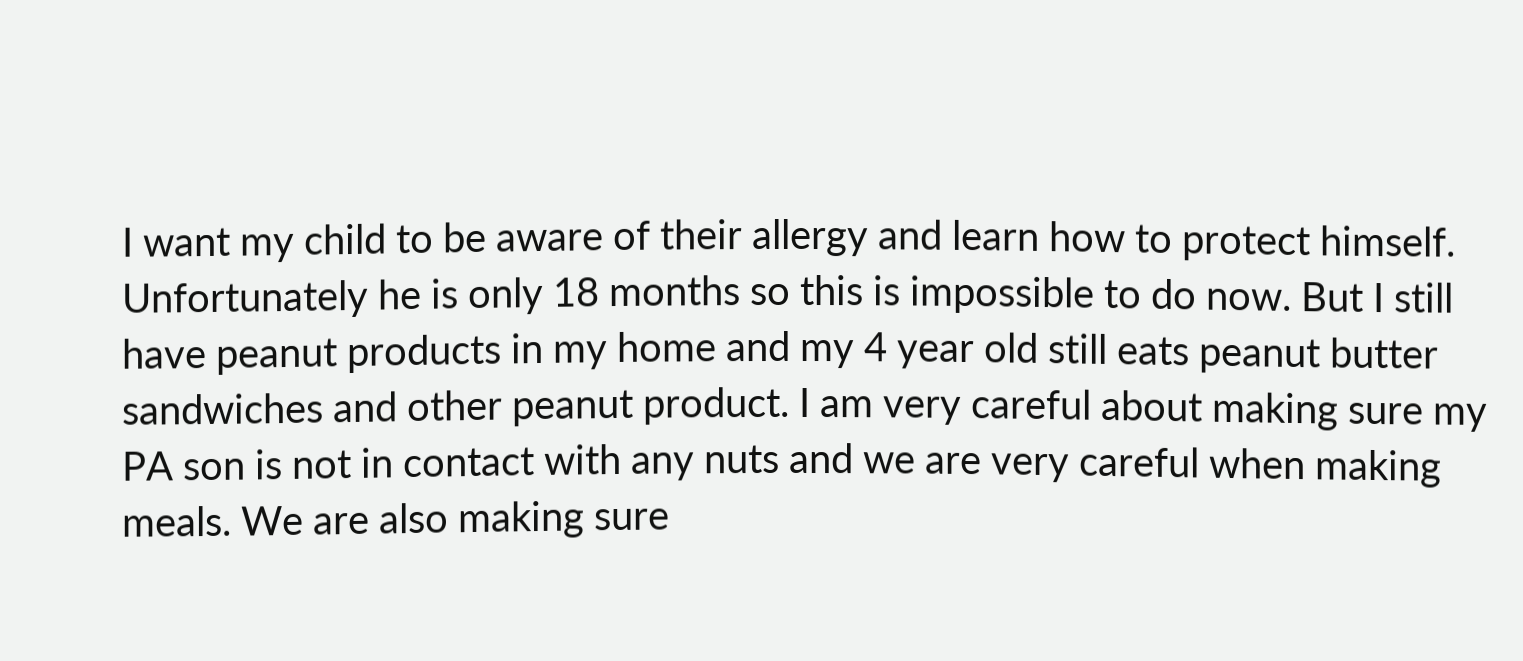I want my child to be aware of their allergy and learn how to protect himself. Unfortunately he is only 18 months so this is impossible to do now. But I still have peanut products in my home and my 4 year old still eats peanut butter sandwiches and other peanut product. I am very careful about making sure my PA son is not in contact with any nuts and we are very careful when making meals. We are also making sure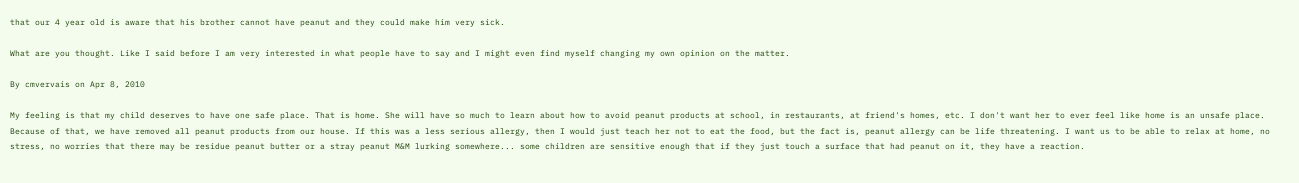that our 4 year old is aware that his brother cannot have peanut and they could make him very sick.

What are you thought. Like I said before I am very interested in what people have to say and I might even find myself changing my own opinion on the matter.

By cmvervais on Apr 8, 2010

My feeling is that my child deserves to have one safe place. That is home. She will have so much to learn about how to avoid peanut products at school, in restaurants, at friend's homes, etc. I don't want her to ever feel like home is an unsafe place. Because of that, we have removed all peanut products from our house. If this was a less serious allergy, then I would just teach her not to eat the food, but the fact is, peanut allergy can be life threatening. I want us to be able to relax at home, no stress, no worries that there may be residue peanut butter or a stray peanut M&M lurking somewhere... some children are sensitive enough that if they just touch a surface that had peanut on it, they have a reaction.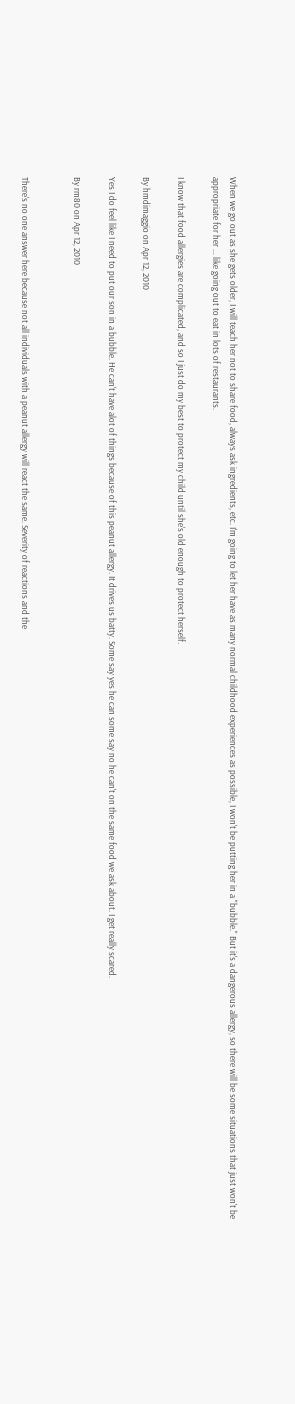When we go out as she gets older, I will teach her not to share food, always ask ingredients, etc. I'm going to let her have as many normal childhood experiences as possible, I won't be putting her in a "bubble." But it's a dangerous allergy, so there will be some situations that just won't be appropriate for her ... like going out to eat in lots of restaurants.

I know that food allergies are complicated, and so I just do my best to protect my child until she's old enough to protect herself.

By hmdimaggio on Apr 12, 2010

Yes I do feel like I need to put our son in a bubble. He can't have alot of things because of this peanut allergy. It drives us batty. Some say yes he can some say no he can't on the same food we ask about. I get really scared.

By rm80 on Apr 12, 2010


There's no one answer here because not all individuals with a peanut allergy will react the same. Severity of reactions and the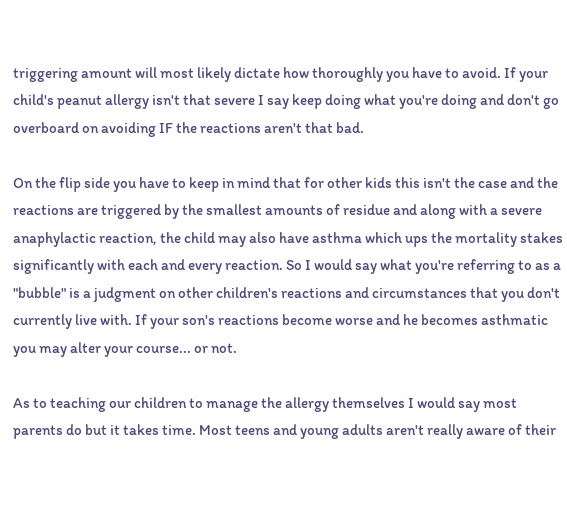triggering amount will most likely dictate how thoroughly you have to avoid. If your child's peanut allergy isn't that severe I say keep doing what you're doing and don't go overboard on avoiding IF the reactions aren't that bad.

On the flip side you have to keep in mind that for other kids this isn't the case and the reactions are triggered by the smallest amounts of residue and along with a severe anaphylactic reaction, the child may also have asthma which ups the mortality stakes significantly with each and every reaction. So I would say what you're referring to as a "bubble" is a judgment on other children's reactions and circumstances that you don't currently live with. If your son's reactions become worse and he becomes asthmatic you may alter your course... or not.

As to teaching our children to manage the allergy themselves I would say most parents do but it takes time. Most teens and young adults aren't really aware of their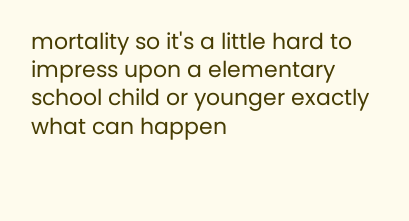mortality so it's a little hard to impress upon a elementary school child or younger exactly what can happen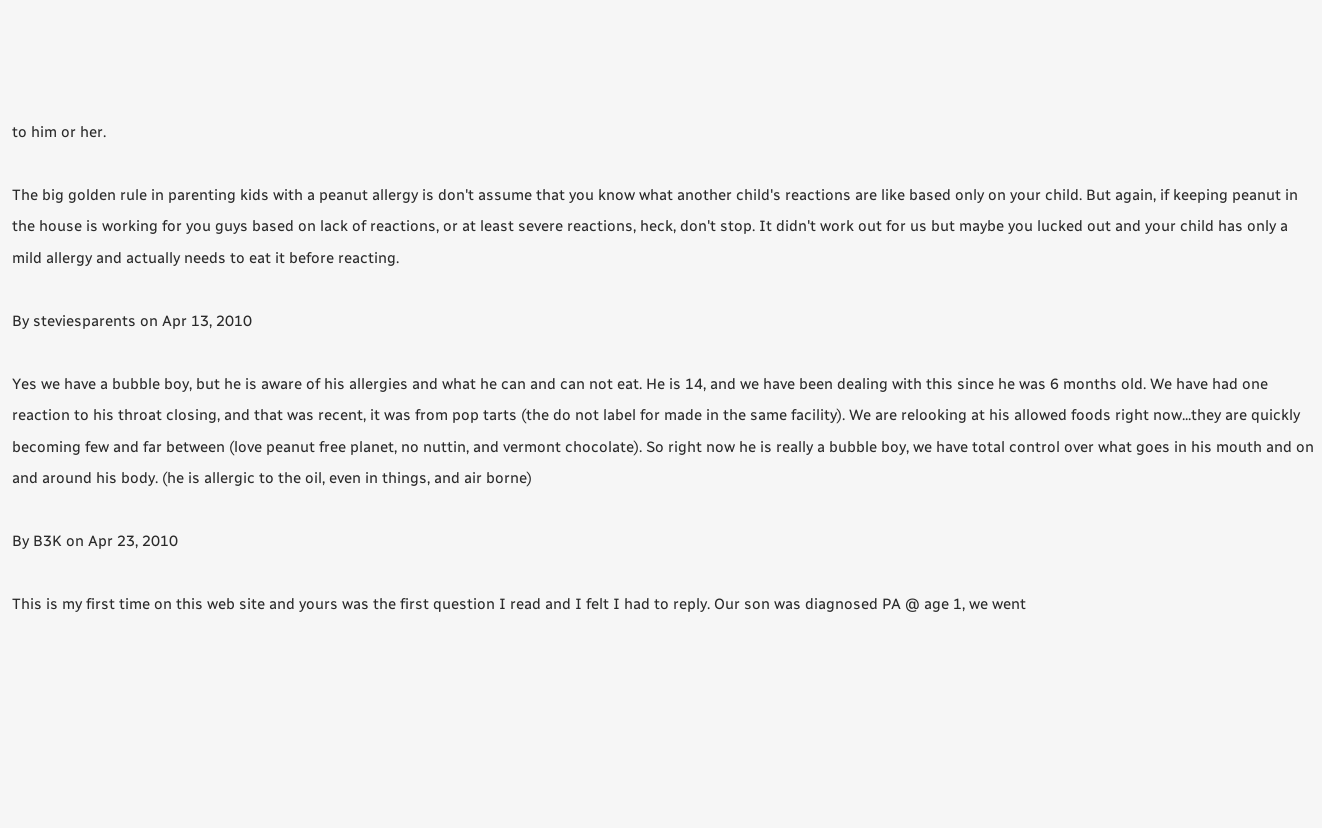to him or her.

The big golden rule in parenting kids with a peanut allergy is don't assume that you know what another child's reactions are like based only on your child. But again, if keeping peanut in the house is working for you guys based on lack of reactions, or at least severe reactions, heck, don't stop. It didn't work out for us but maybe you lucked out and your child has only a mild allergy and actually needs to eat it before reacting.

By steviesparents on Apr 13, 2010

Yes we have a bubble boy, but he is aware of his allergies and what he can and can not eat. He is 14, and we have been dealing with this since he was 6 months old. We have had one reaction to his throat closing, and that was recent, it was from pop tarts (the do not label for made in the same facility). We are relooking at his allowed foods right now...they are quickly becoming few and far between (love peanut free planet, no nuttin, and vermont chocolate). So right now he is really a bubble boy, we have total control over what goes in his mouth and on and around his body. (he is allergic to the oil, even in things, and air borne)

By B3K on Apr 23, 2010

This is my first time on this web site and yours was the first question I read and I felt I had to reply. Our son was diagnosed PA @ age 1, we went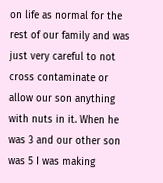on life as normal for the rest of our family and was just very careful to not cross contaminate or allow our son anything with nuts in it. When he was 3 and our other son was 5 I was making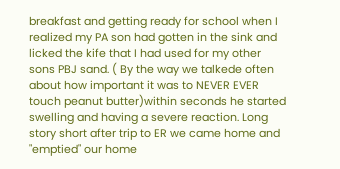breakfast and getting ready for school when I realized my PA son had gotten in the sink and licked the kife that I had used for my other sons PBJ sand. ( By the way we talkede often about how important it was to NEVER EVER touch peanut butter)within seconds he started swelling and having a severe reaction. Long story short after trip to ER we came home and "emptied" our home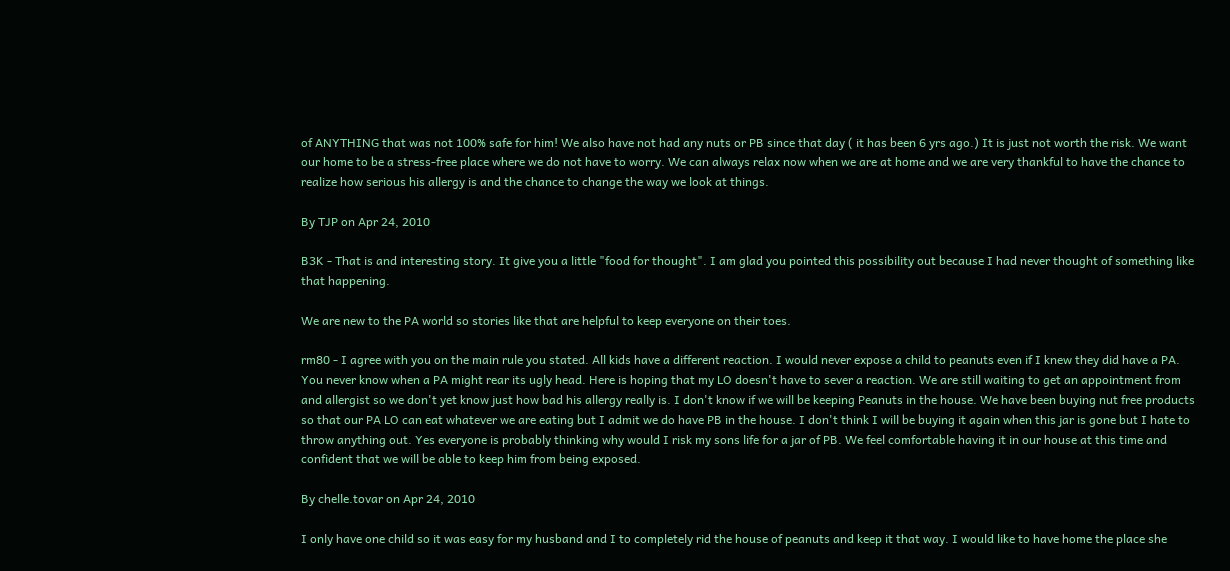of ANYTHING that was not 100% safe for him! We also have not had any nuts or PB since that day ( it has been 6 yrs ago.) It is just not worth the risk. We want our home to be a stress-free place where we do not have to worry. We can always relax now when we are at home and we are very thankful to have the chance to realize how serious his allergy is and the chance to change the way we look at things.

By TJP on Apr 24, 2010

B3K - That is and interesting story. It give you a little "food for thought". I am glad you pointed this possibility out because I had never thought of something like that happening.

We are new to the PA world so stories like that are helpful to keep everyone on their toes.

rm80 - I agree with you on the main rule you stated. All kids have a different reaction. I would never expose a child to peanuts even if I knew they did have a PA. You never know when a PA might rear its ugly head. Here is hoping that my LO doesn't have to sever a reaction. We are still waiting to get an appointment from and allergist so we don't yet know just how bad his allergy really is. I don't know if we will be keeping Peanuts in the house. We have been buying nut free products so that our PA LO can eat whatever we are eating but I admit we do have PB in the house. I don't think I will be buying it again when this jar is gone but I hate to throw anything out. Yes everyone is probably thinking why would I risk my sons life for a jar of PB. We feel comfortable having it in our house at this time and confident that we will be able to keep him from being exposed.

By chelle.tovar on Apr 24, 2010

I only have one child so it was easy for my husband and I to completely rid the house of peanuts and keep it that way. I would like to have home the place she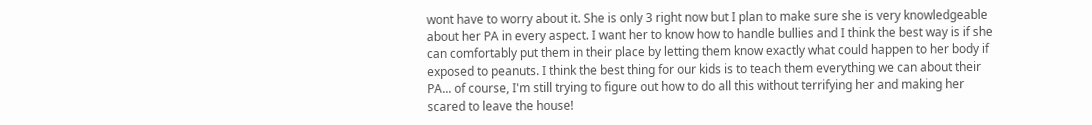wont have to worry about it. She is only 3 right now but I plan to make sure she is very knowledgeable about her PA in every aspect. I want her to know how to handle bullies and I think the best way is if she can comfortably put them in their place by letting them know exactly what could happen to her body if exposed to peanuts. I think the best thing for our kids is to teach them everything we can about their PA... of course, I'm still trying to figure out how to do all this without terrifying her and making her scared to leave the house!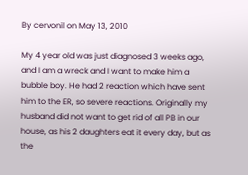By cervonil on May 13, 2010

My 4 year old was just diagnosed 3 weeks ago, and I am a wreck and I want to make him a bubble boy. He had 2 reaction which have sent him to the ER, so severe reactions. Originally my husband did not want to get rid of all PB in our house, as his 2 daughters eat it every day, but as the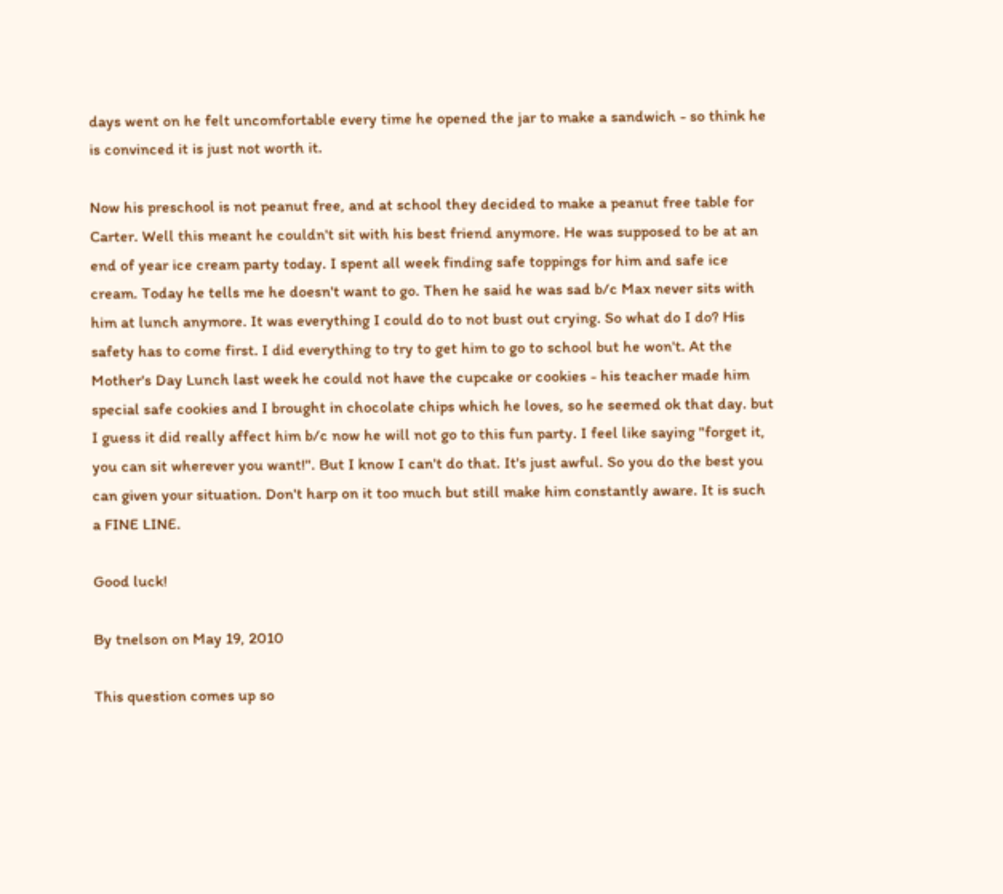days went on he felt uncomfortable every time he opened the jar to make a sandwich - so think he is convinced it is just not worth it.

Now his preschool is not peanut free, and at school they decided to make a peanut free table for Carter. Well this meant he couldn't sit with his best friend anymore. He was supposed to be at an end of year ice cream party today. I spent all week finding safe toppings for him and safe ice cream. Today he tells me he doesn't want to go. Then he said he was sad b/c Max never sits with him at lunch anymore. It was everything I could do to not bust out crying. So what do I do? His safety has to come first. I did everything to try to get him to go to school but he won't. At the Mother's Day Lunch last week he could not have the cupcake or cookies - his teacher made him special safe cookies and I brought in chocolate chips which he loves, so he seemed ok that day. but I guess it did really affect him b/c now he will not go to this fun party. I feel like saying "forget it, you can sit wherever you want!". But I know I can't do that. It's just awful. So you do the best you can given your situation. Don't harp on it too much but still make him constantly aware. It is such a FINE LINE.

Good luck!

By tnelson on May 19, 2010

This question comes up so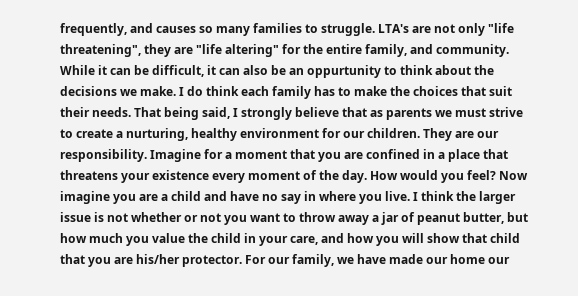frequently, and causes so many families to struggle. LTA's are not only "life threatening", they are "life altering" for the entire family, and community. While it can be difficult, it can also be an oppurtunity to think about the decisions we make. I do think each family has to make the choices that suit their needs. That being said, I strongly believe that as parents we must strive to create a nurturing, healthy environment for our children. They are our responsibility. Imagine for a moment that you are confined in a place that threatens your existence every moment of the day. How would you feel? Now imagine you are a child and have no say in where you live. I think the larger issue is not whether or not you want to throw away a jar of peanut butter, but how much you value the child in your care, and how you will show that child that you are his/her protector. For our family, we have made our home our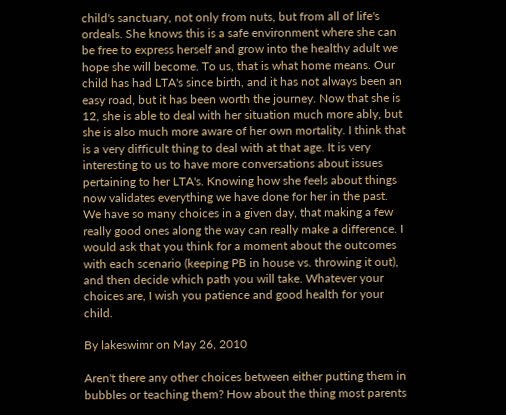child's sanctuary, not only from nuts, but from all of life's ordeals. She knows this is a safe environment where she can be free to express herself and grow into the healthy adult we hope she will become. To us, that is what home means. Our child has had LTA's since birth, and it has not always been an easy road, but it has been worth the journey. Now that she is 12, she is able to deal with her situation much more ably, but she is also much more aware of her own mortality. I think that is a very difficult thing to deal with at that age. It is very interesting to us to have more conversations about issues pertaining to her LTA's. Knowing how she feels about things now validates everything we have done for her in the past. We have so many choices in a given day, that making a few really good ones along the way can really make a difference. I would ask that you think for a moment about the outcomes with each scenario (keeping PB in house vs. throwing it out), and then decide which path you will take. Whatever your choices are, I wish you patience and good health for your child.

By lakeswimr on May 26, 2010

Aren't there any other choices between either putting them in bubbles or teaching them? How about the thing most parents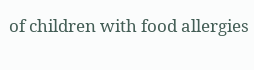of children with food allergies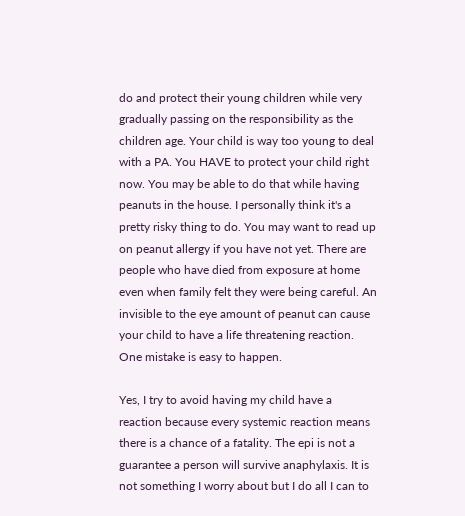do and protect their young children while very gradually passing on the responsibility as the children age. Your child is way too young to deal with a PA. You HAVE to protect your child right now. You may be able to do that while having peanuts in the house. I personally think it's a pretty risky thing to do. You may want to read up on peanut allergy if you have not yet. There are people who have died from exposure at home even when family felt they were being careful. An invisible to the eye amount of peanut can cause your child to have a life threatening reaction. One mistake is easy to happen.

Yes, I try to avoid having my child have a reaction because every systemic reaction means there is a chance of a fatality. The epi is not a guarantee a person will survive anaphylaxis. It is not something I worry about but I do all I can to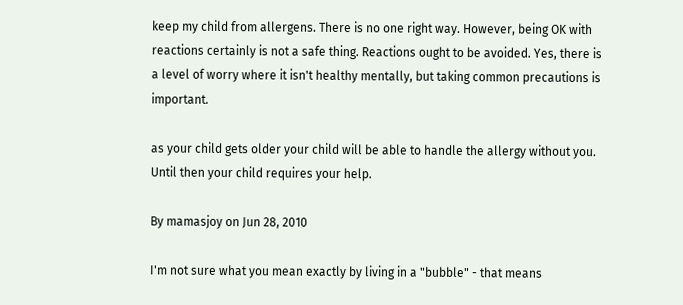keep my child from allergens. There is no one right way. However, being OK with reactions certainly is not a safe thing. Reactions ought to be avoided. Yes, there is a level of worry where it isn't healthy mentally, but taking common precautions is important.

as your child gets older your child will be able to handle the allergy without you. Until then your child requires your help.

By mamasjoy on Jun 28, 2010

I'm not sure what you mean exactly by living in a "bubble" - that means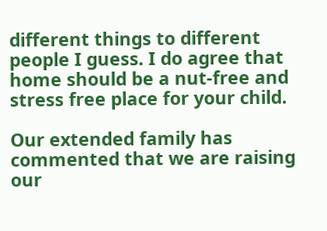different things to different people I guess. I do agree that home should be a nut-free and stress free place for your child.

Our extended family has commented that we are raising our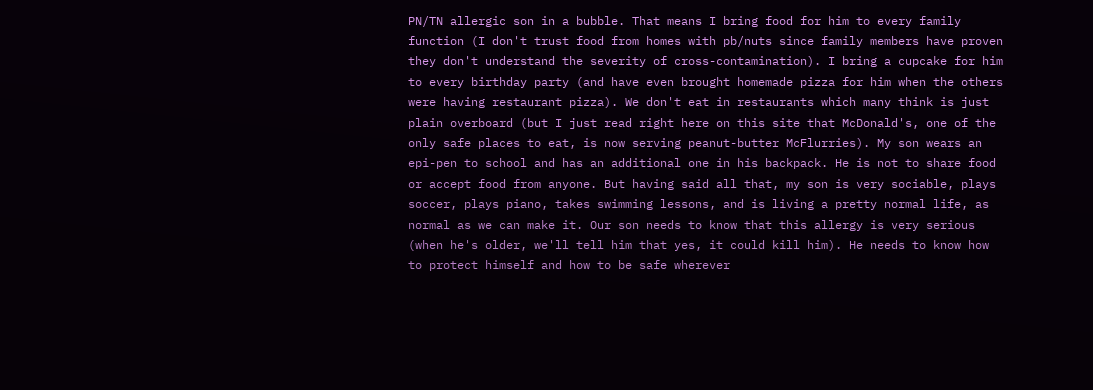PN/TN allergic son in a bubble. That means I bring food for him to every family function (I don't trust food from homes with pb/nuts since family members have proven they don't understand the severity of cross-contamination). I bring a cupcake for him to every birthday party (and have even brought homemade pizza for him when the others were having restaurant pizza). We don't eat in restaurants which many think is just plain overboard (but I just read right here on this site that McDonald's, one of the only safe places to eat, is now serving peanut-butter McFlurries). My son wears an epi-pen to school and has an additional one in his backpack. He is not to share food or accept food from anyone. But having said all that, my son is very sociable, plays soccer, plays piano, takes swimming lessons, and is living a pretty normal life, as normal as we can make it. Our son needs to know that this allergy is very serious (when he's older, we'll tell him that yes, it could kill him). He needs to know how to protect himself and how to be safe wherever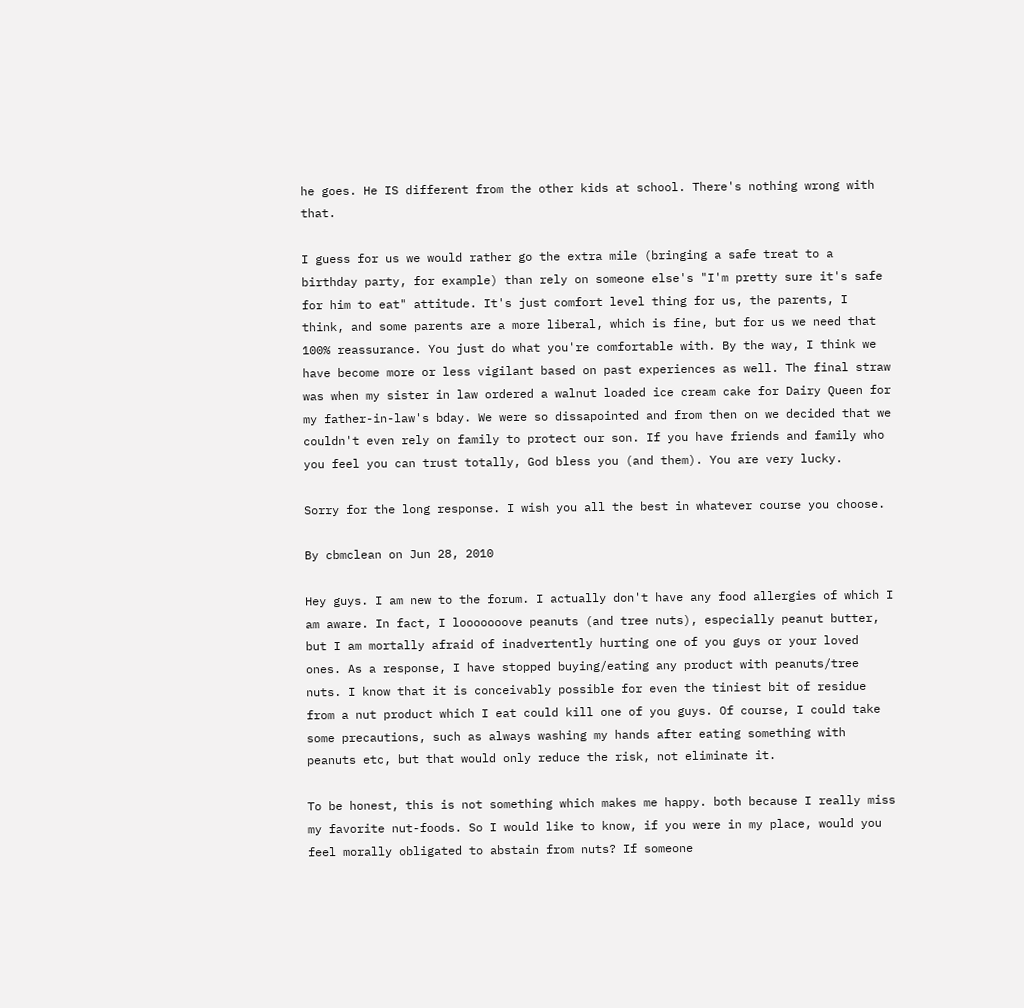he goes. He IS different from the other kids at school. There's nothing wrong with that.

I guess for us we would rather go the extra mile (bringing a safe treat to a birthday party, for example) than rely on someone else's "I'm pretty sure it's safe for him to eat" attitude. It's just comfort level thing for us, the parents, I think, and some parents are a more liberal, which is fine, but for us we need that 100% reassurance. You just do what you're comfortable with. By the way, I think we have become more or less vigilant based on past experiences as well. The final straw was when my sister in law ordered a walnut loaded ice cream cake for Dairy Queen for my father-in-law's bday. We were so dissapointed and from then on we decided that we couldn't even rely on family to protect our son. If you have friends and family who you feel you can trust totally, God bless you (and them). You are very lucky.

Sorry for the long response. I wish you all the best in whatever course you choose.

By cbmclean on Jun 28, 2010

Hey guys. I am new to the forum. I actually don't have any food allergies of which I am aware. In fact, I looooooove peanuts (and tree nuts), especially peanut butter, but I am mortally afraid of inadvertently hurting one of you guys or your loved ones. As a response, I have stopped buying/eating any product with peanuts/tree nuts. I know that it is conceivably possible for even the tiniest bit of residue from a nut product which I eat could kill one of you guys. Of course, I could take some precautions, such as always washing my hands after eating something with peanuts etc, but that would only reduce the risk, not eliminate it.

To be honest, this is not something which makes me happy. both because I really miss my favorite nut-foods. So I would like to know, if you were in my place, would you feel morally obligated to abstain from nuts? If someone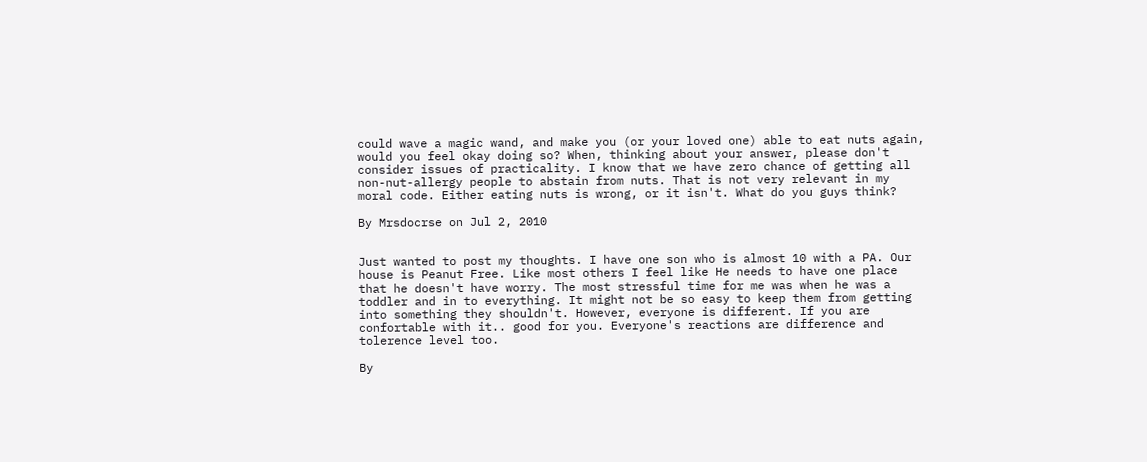could wave a magic wand, and make you (or your loved one) able to eat nuts again, would you feel okay doing so? When, thinking about your answer, please don't consider issues of practicality. I know that we have zero chance of getting all non-nut-allergy people to abstain from nuts. That is not very relevant in my moral code. Either eating nuts is wrong, or it isn't. What do you guys think?

By Mrsdocrse on Jul 2, 2010


Just wanted to post my thoughts. I have one son who is almost 10 with a PA. Our house is Peanut Free. Like most others I feel like He needs to have one place that he doesn't have worry. The most stressful time for me was when he was a toddler and in to everything. It might not be so easy to keep them from getting into something they shouldn't. However, everyone is different. If you are confortable with it.. good for you. Everyone's reactions are difference and tolerence level too.

By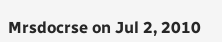Mrsdocrse on Jul 2, 2010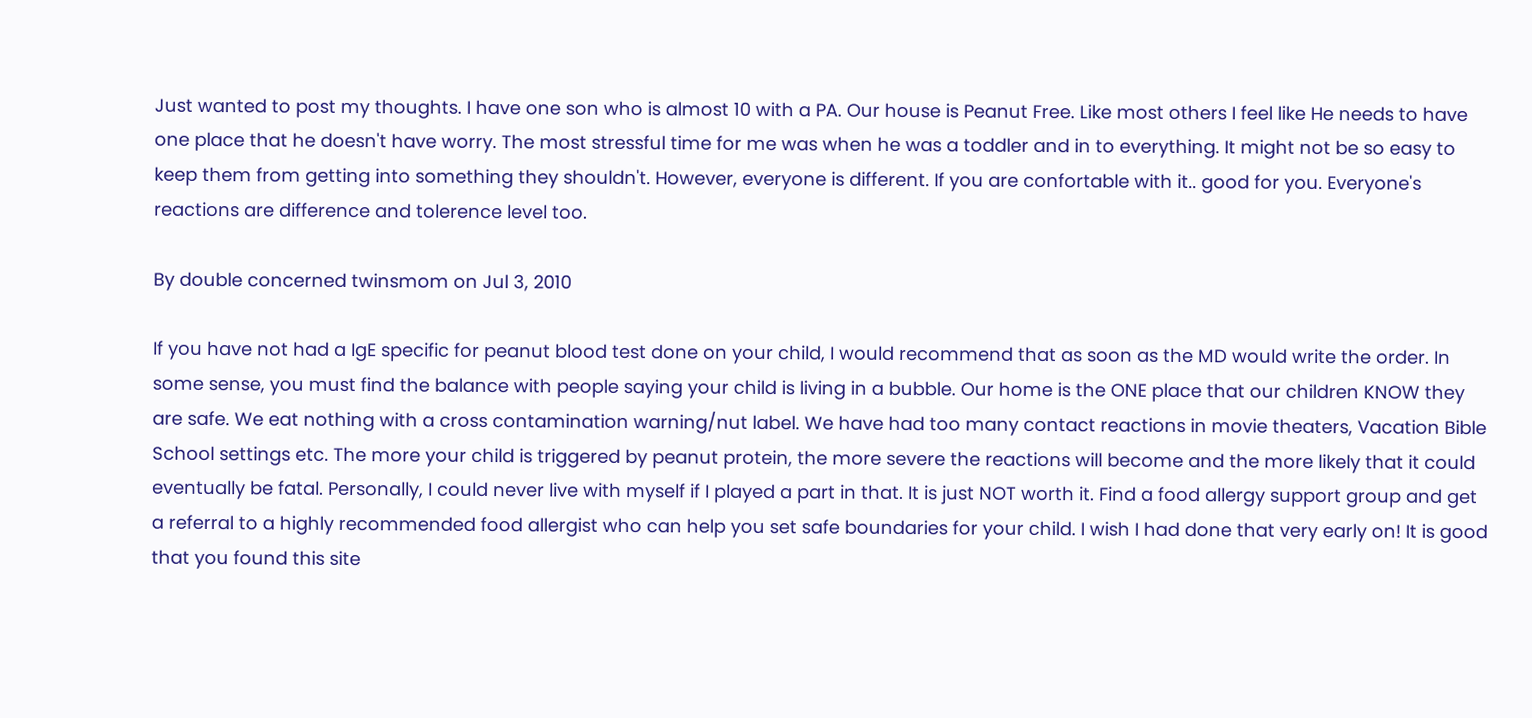Just wanted to post my thoughts. I have one son who is almost 10 with a PA. Our house is Peanut Free. Like most others I feel like He needs to have one place that he doesn't have worry. The most stressful time for me was when he was a toddler and in to everything. It might not be so easy to keep them from getting into something they shouldn't. However, everyone is different. If you are confortable with it.. good for you. Everyone's reactions are difference and tolerence level too.

By double concerned twinsmom on Jul 3, 2010

If you have not had a IgE specific for peanut blood test done on your child, I would recommend that as soon as the MD would write the order. In some sense, you must find the balance with people saying your child is living in a bubble. Our home is the ONE place that our children KNOW they are safe. We eat nothing with a cross contamination warning/nut label. We have had too many contact reactions in movie theaters, Vacation Bible School settings etc. The more your child is triggered by peanut protein, the more severe the reactions will become and the more likely that it could eventually be fatal. Personally, I could never live with myself if I played a part in that. It is just NOT worth it. Find a food allergy support group and get a referral to a highly recommended food allergist who can help you set safe boundaries for your child. I wish I had done that very early on! It is good that you found this site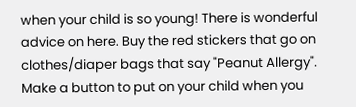when your child is so young! There is wonderful advice on here. Buy the red stickers that go on clothes/diaper bags that say "Peanut Allergy". Make a button to put on your child when you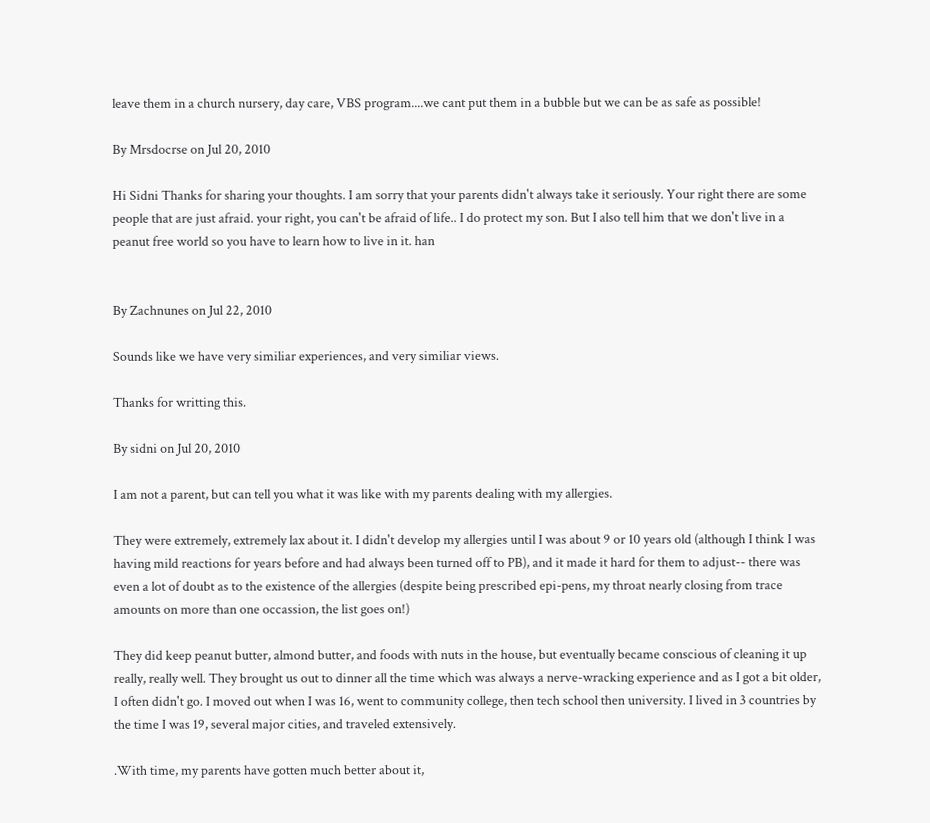leave them in a church nursery, day care, VBS program....we cant put them in a bubble but we can be as safe as possible!

By Mrsdocrse on Jul 20, 2010

Hi Sidni Thanks for sharing your thoughts. I am sorry that your parents didn't always take it seriously. Your right there are some people that are just afraid. your right, you can't be afraid of life.. I do protect my son. But I also tell him that we don't live in a peanut free world so you have to learn how to live in it. han


By Zachnunes on Jul 22, 2010

Sounds like we have very similiar experiences, and very similiar views.

Thanks for writting this.

By sidni on Jul 20, 2010

I am not a parent, but can tell you what it was like with my parents dealing with my allergies.

They were extremely, extremely lax about it. I didn't develop my allergies until I was about 9 or 10 years old (although I think I was having mild reactions for years before and had always been turned off to PB), and it made it hard for them to adjust-- there was even a lot of doubt as to the existence of the allergies (despite being prescribed epi-pens, my throat nearly closing from trace amounts on more than one occassion, the list goes on!)

They did keep peanut butter, almond butter, and foods with nuts in the house, but eventually became conscious of cleaning it up really, really well. They brought us out to dinner all the time which was always a nerve-wracking experience and as I got a bit older, I often didn't go. I moved out when I was 16, went to community college, then tech school then university. I lived in 3 countries by the time I was 19, several major cities, and traveled extensively.

.With time, my parents have gotten much better about it,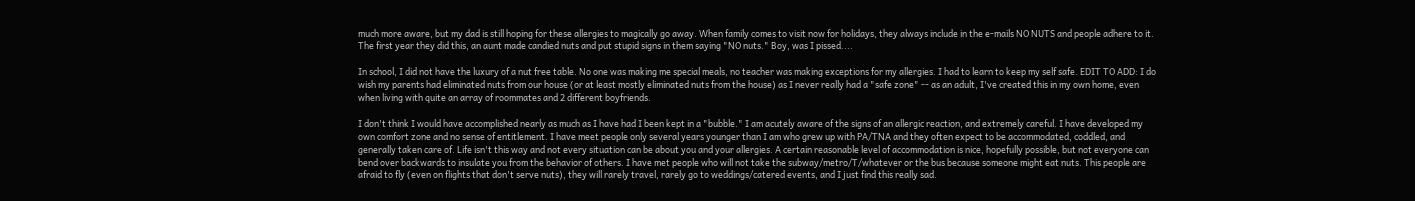much more aware, but my dad is still hoping for these allergies to magically go away. When family comes to visit now for holidays, they always include in the e-mails NO NUTS and people adhere to it. The first year they did this, an aunt made candied nuts and put stupid signs in them saying "NO nuts." Boy, was I pissed....

In school, I did not have the luxury of a nut free table. No one was making me special meals, no teacher was making exceptions for my allergies. I had to learn to keep my self safe. EDIT TO ADD: I do wish my parents had eliminated nuts from our house (or at least mostly eliminated nuts from the house) as I never really had a "safe zone" -- as an adult, I've created this in my own home, even when living with quite an array of roommates and 2 different boyfriends.

I don't think I would have accomplished nearly as much as I have had I been kept in a "bubble." I am acutely aware of the signs of an allergic reaction, and extremely careful. I have developed my own comfort zone and no sense of entitlement. I have meet people only several years younger than I am who grew up with PA/TNA and they often expect to be accommodated, coddled, and generally taken care of. Life isn't this way and not every situation can be about you and your allergies. A certain reasonable level of accommodation is nice, hopefully possible, but not everyone can bend over backwards to insulate you from the behavior of others. I have met people who will not take the subway/metro/T/whatever or the bus because someone might eat nuts. This people are afraid to fly (even on flights that don't serve nuts), they will rarely travel, rarely go to weddings/catered events, and I just find this really sad.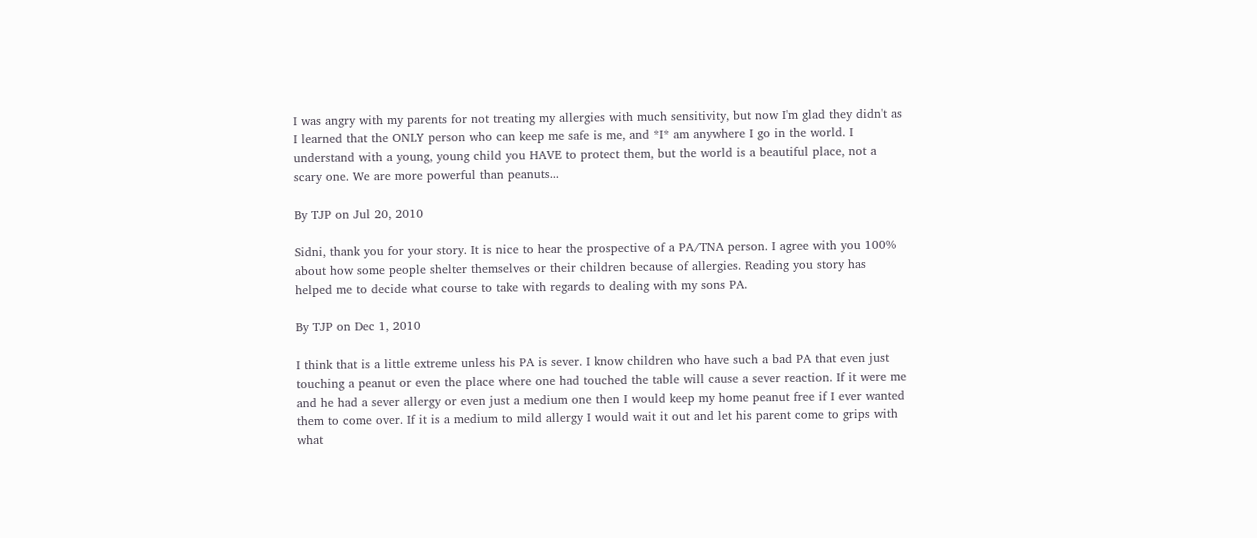I was angry with my parents for not treating my allergies with much sensitivity, but now I'm glad they didn't as I learned that the ONLY person who can keep me safe is me, and *I* am anywhere I go in the world. I understand with a young, young child you HAVE to protect them, but the world is a beautiful place, not a scary one. We are more powerful than peanuts...

By TJP on Jul 20, 2010

Sidni, thank you for your story. It is nice to hear the prospective of a PA/TNA person. I agree with you 100% about how some people shelter themselves or their children because of allergies. Reading you story has helped me to decide what course to take with regards to dealing with my sons PA.

By TJP on Dec 1, 2010

I think that is a little extreme unless his PA is sever. I know children who have such a bad PA that even just touching a peanut or even the place where one had touched the table will cause a sever reaction. If it were me and he had a sever allergy or even just a medium one then I would keep my home peanut free if I ever wanted them to come over. If it is a medium to mild allergy I would wait it out and let his parent come to grips with what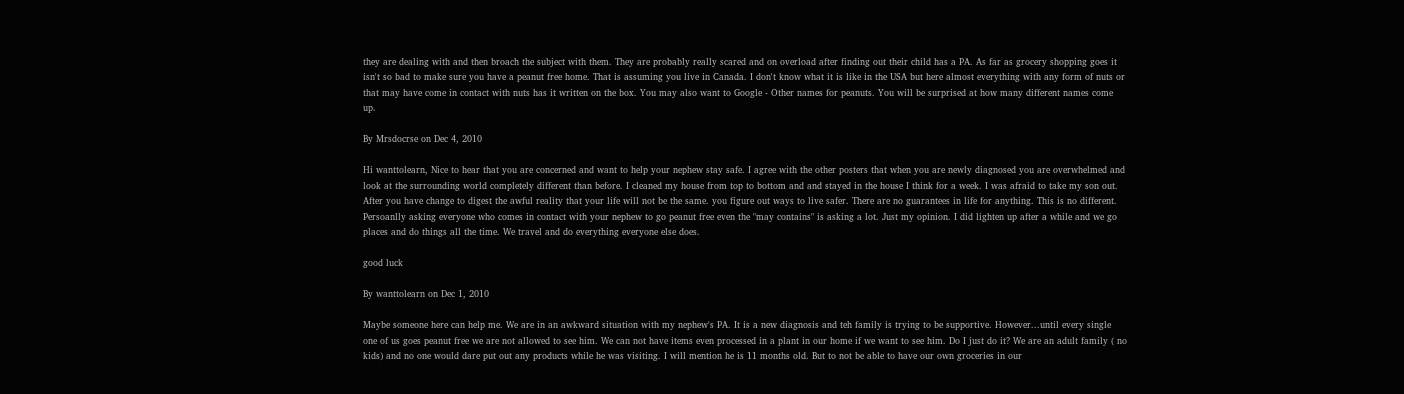they are dealing with and then broach the subject with them. They are probably really scared and on overload after finding out their child has a PA. As far as grocery shopping goes it isn't so bad to make sure you have a peanut free home. That is assuming you live in Canada. I don't know what it is like in the USA but here almost everything with any form of nuts or that may have come in contact with nuts has it written on the box. You may also want to Google - Other names for peanuts. You will be surprised at how many different names come up.

By Mrsdocrse on Dec 4, 2010

Hi wanttolearn, Nice to hear that you are concerned and want to help your nephew stay safe. I agree with the other posters that when you are newly diagnosed you are overwhelmed and look at the surrounding world completely different than before. I cleaned my house from top to bottom and and stayed in the house I think for a week. I was afraid to take my son out. After you have change to digest the awful reality that your life will not be the same. you figure out ways to live safer. There are no guarantees in life for anything. This is no different. Persoanlly asking everyone who comes in contact with your nephew to go peanut free even the "may contains" is asking a lot. Just my opinion. I did lighten up after a while and we go places and do things all the time. We travel and do everything everyone else does.

good luck

By wanttolearn on Dec 1, 2010

Maybe someone here can help me. We are in an awkward situation with my nephew's PA. It is a new diagnosis and teh family is trying to be supportive. However...until every single one of us goes peanut free we are not allowed to see him. We can not have items even processed in a plant in our home if we want to see him. Do I just do it? We are an adult family ( no kids) and no one would dare put out any products while he was visiting. I will mention he is 11 months old. But to not be able to have our own groceries in our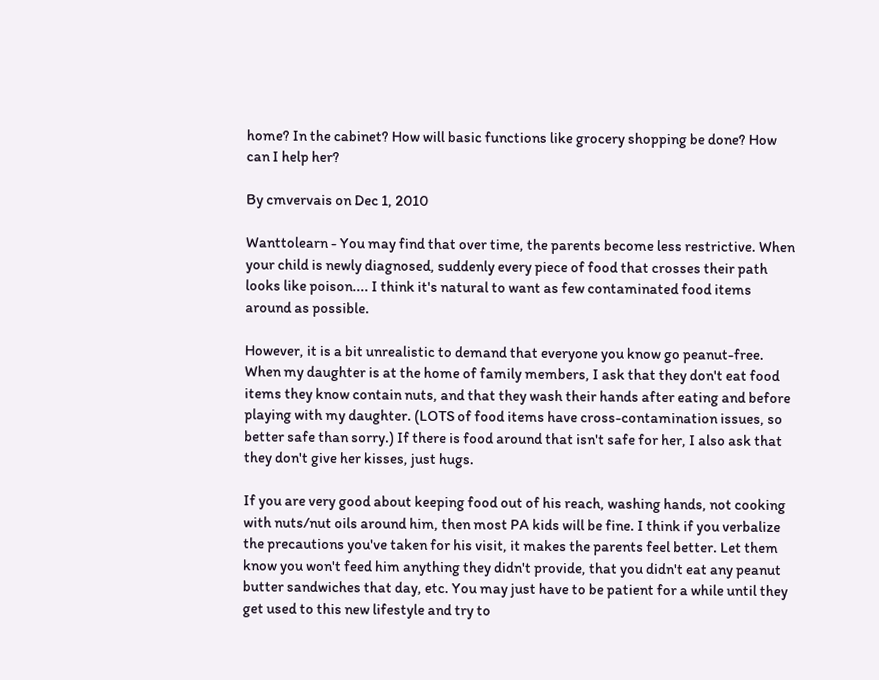home? In the cabinet? How will basic functions like grocery shopping be done? How can I help her?

By cmvervais on Dec 1, 2010

Wanttolearn - You may find that over time, the parents become less restrictive. When your child is newly diagnosed, suddenly every piece of food that crosses their path looks like poison.... I think it's natural to want as few contaminated food items around as possible.

However, it is a bit unrealistic to demand that everyone you know go peanut-free. When my daughter is at the home of family members, I ask that they don't eat food items they know contain nuts, and that they wash their hands after eating and before playing with my daughter. (LOTS of food items have cross-contamination issues, so better safe than sorry.) If there is food around that isn't safe for her, I also ask that they don't give her kisses, just hugs.

If you are very good about keeping food out of his reach, washing hands, not cooking with nuts/nut oils around him, then most PA kids will be fine. I think if you verbalize the precautions you've taken for his visit, it makes the parents feel better. Let them know you won't feed him anything they didn't provide, that you didn't eat any peanut butter sandwiches that day, etc. You may just have to be patient for a while until they get used to this new lifestyle and try to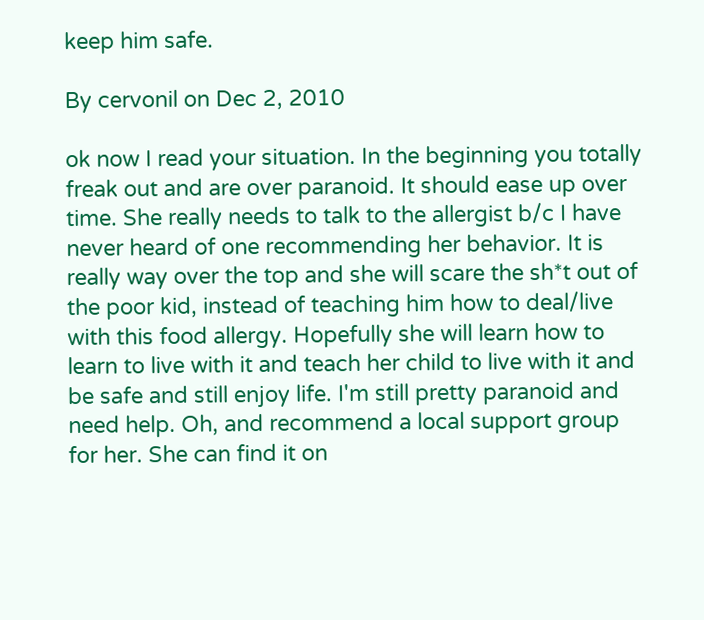keep him safe.

By cervonil on Dec 2, 2010

ok now I read your situation. In the beginning you totally freak out and are over paranoid. It should ease up over time. She really needs to talk to the allergist b/c I have never heard of one recommending her behavior. It is really way over the top and she will scare the sh*t out of the poor kid, instead of teaching him how to deal/live with this food allergy. Hopefully she will learn how to learn to live with it and teach her child to live with it and be safe and still enjoy life. I'm still pretty paranoid and need help. Oh, and recommend a local support group for her. She can find it on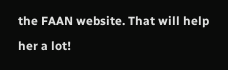the FAAN website. That will help her a lot!